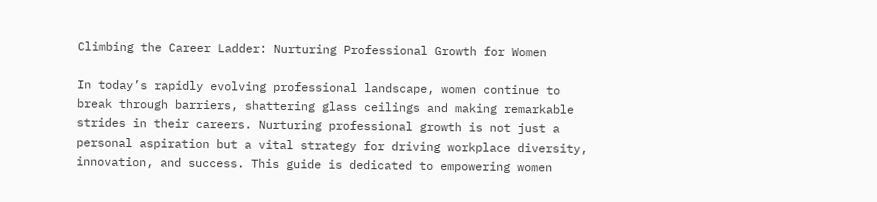Climbing the Career Ladder: Nurturing Professional Growth for Women

In today’s rapidly evolving professional landscape, women continue to break through barriers, shattering glass ceilings and making remarkable strides in their careers. Nurturing professional growth is not just a personal aspiration but a vital strategy for driving workplace diversity, innovation, and success. This guide is dedicated to empowering women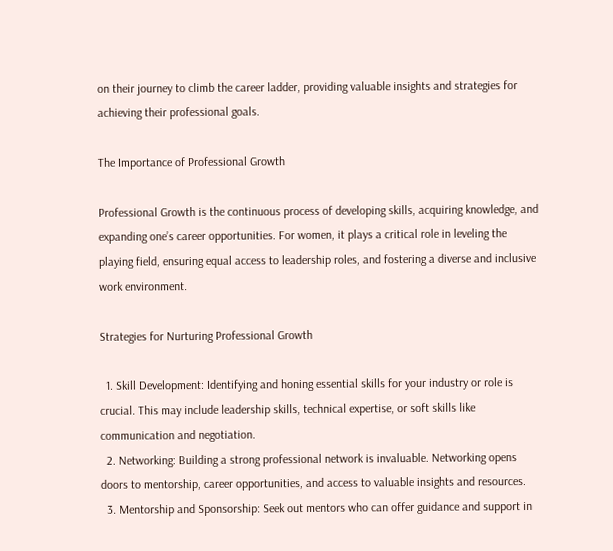on their journey to climb the career ladder, providing valuable insights and strategies for achieving their professional goals.

The Importance of Professional Growth

Professional Growth is the continuous process of developing skills, acquiring knowledge, and expanding one’s career opportunities. For women, it plays a critical role in leveling the playing field, ensuring equal access to leadership roles, and fostering a diverse and inclusive work environment.

Strategies for Nurturing Professional Growth

  1. Skill Development: Identifying and honing essential skills for your industry or role is crucial. This may include leadership skills, technical expertise, or soft skills like communication and negotiation.
  2. Networking: Building a strong professional network is invaluable. Networking opens doors to mentorship, career opportunities, and access to valuable insights and resources.
  3. Mentorship and Sponsorship: Seek out mentors who can offer guidance and support in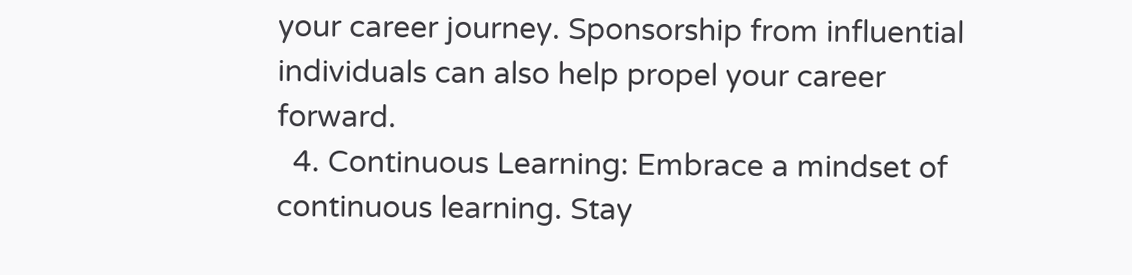your career journey. Sponsorship from influential individuals can also help propel your career forward.
  4. Continuous Learning: Embrace a mindset of continuous learning. Stay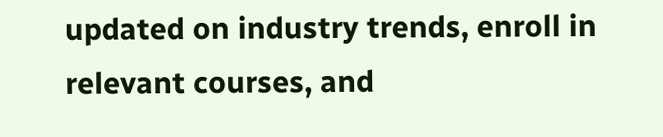updated on industry trends, enroll in relevant courses, and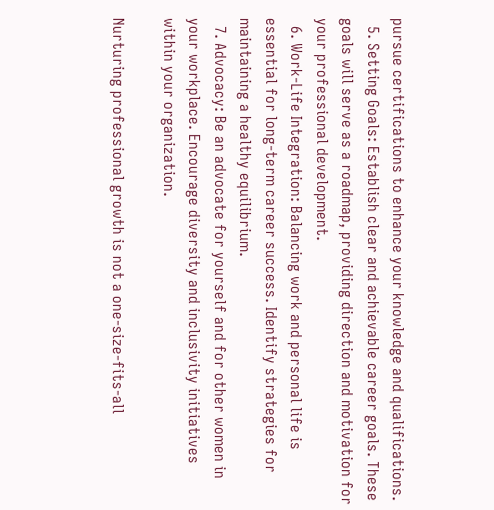pursue certifications to enhance your knowledge and qualifications.
  5. Setting Goals: Establish clear and achievable career goals. These goals will serve as a roadmap, providing direction and motivation for your professional development.
  6. Work-Life Integration: Balancing work and personal life is essential for long-term career success. Identify strategies for maintaining a healthy equilibrium.
  7. Advocacy: Be an advocate for yourself and for other women in your workplace. Encourage diversity and inclusivity initiatives within your organization.

Nurturing professional growth is not a one-size-fits-all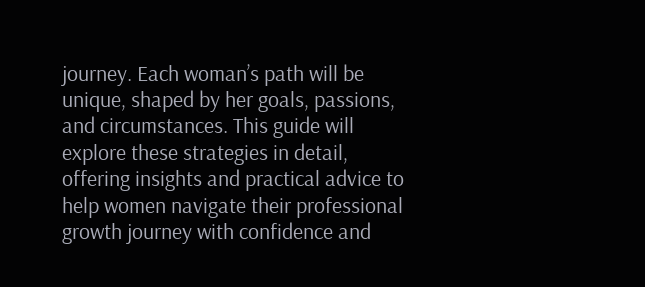journey. Each woman’s path will be unique, shaped by her goals, passions, and circumstances. This guide will explore these strategies in detail, offering insights and practical advice to help women navigate their professional growth journey with confidence and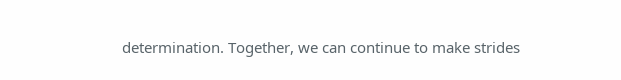determination. Together, we can continue to make strides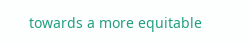towards a more equitable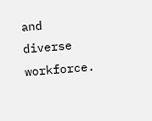and diverse workforce.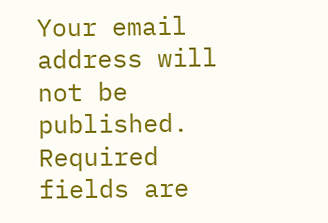Your email address will not be published. Required fields are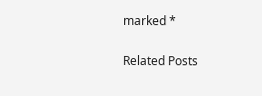marked *

Related Posts